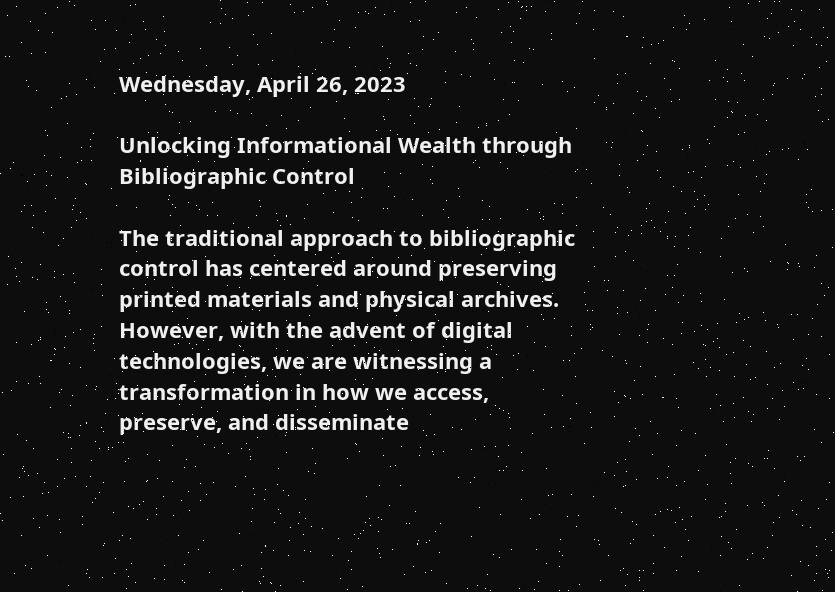Wednesday, April 26, 2023

Unlocking Informational Wealth through Bibliographic Control

The traditional approach to bibliographic control has centered around preserving printed materials and physical archives. However, with the advent of digital technologies, we are witnessing a transformation in how we access, preserve, and disseminate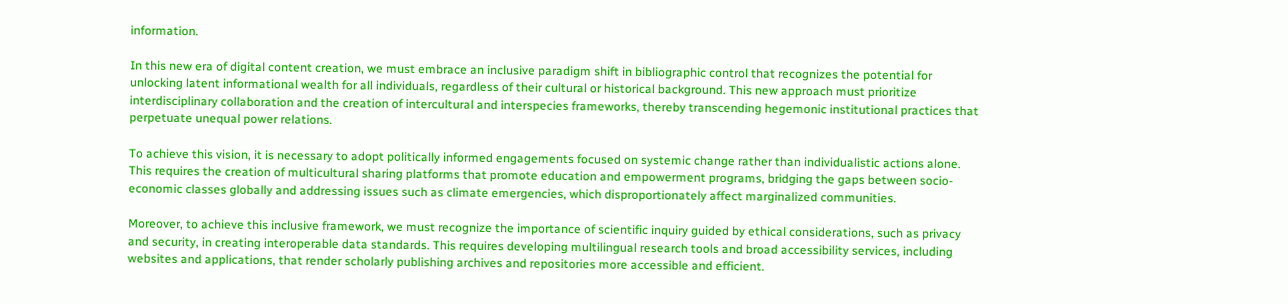information.

In this new era of digital content creation, we must embrace an inclusive paradigm shift in bibliographic control that recognizes the potential for unlocking latent informational wealth for all individuals, regardless of their cultural or historical background. This new approach must prioritize interdisciplinary collaboration and the creation of intercultural and interspecies frameworks, thereby transcending hegemonic institutional practices that perpetuate unequal power relations.

To achieve this vision, it is necessary to adopt politically informed engagements focused on systemic change rather than individualistic actions alone. This requires the creation of multicultural sharing platforms that promote education and empowerment programs, bridging the gaps between socio-economic classes globally and addressing issues such as climate emergencies, which disproportionately affect marginalized communities.

Moreover, to achieve this inclusive framework, we must recognize the importance of scientific inquiry guided by ethical considerations, such as privacy and security, in creating interoperable data standards. This requires developing multilingual research tools and broad accessibility services, including websites and applications, that render scholarly publishing archives and repositories more accessible and efficient.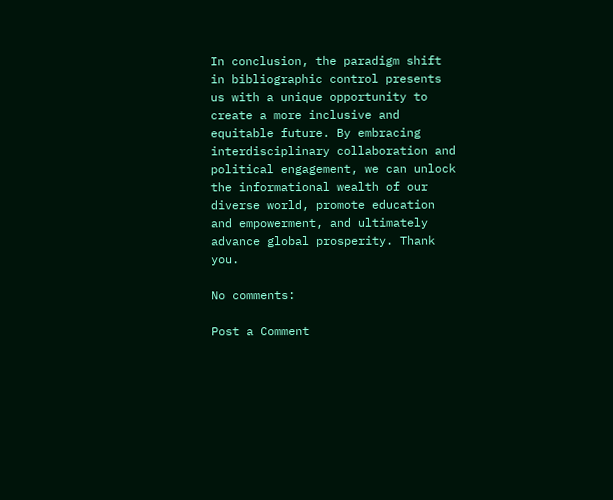In conclusion, the paradigm shift in bibliographic control presents us with a unique opportunity to create a more inclusive and equitable future. By embracing interdisciplinary collaboration and political engagement, we can unlock the informational wealth of our diverse world, promote education and empowerment, and ultimately advance global prosperity. Thank you.

No comments:

Post a Comment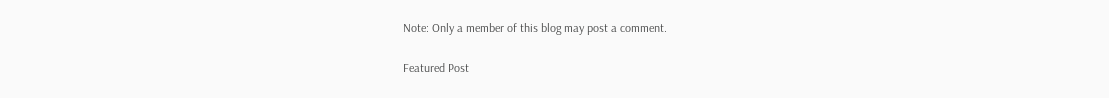Note: Only a member of this blog may post a comment.

Featured Post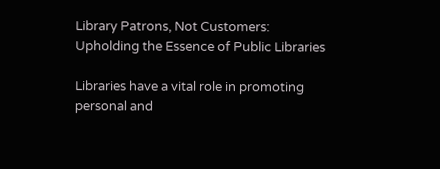Library Patrons, Not Customers: Upholding the Essence of Public Libraries

Libraries have a vital role in promoting personal and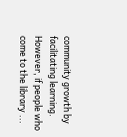community growth by facilitating learning. However, if people who come to the library ...